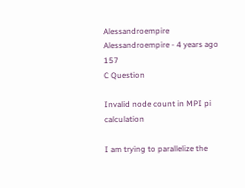Alessandroempire Alessandroempire - 4 years ago 157
C Question

Invalid node count in MPI pi calculation

I am trying to parallelize the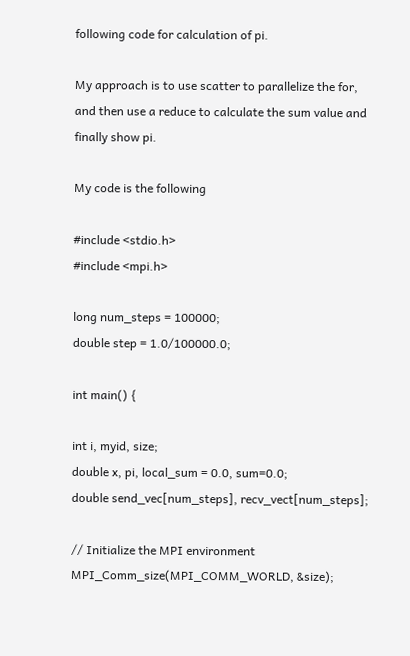following code for calculation of pi.

My approach is to use scatter to parallelize the for, and then use a reduce to calculate the sum value and finally show pi.

My code is the following

#include <stdio.h>
#include <mpi.h>

long num_steps = 100000;
double step = 1.0/100000.0;

int main() {

int i, myid, size;
double x, pi, local_sum = 0.0, sum=0.0;
double send_vec[num_steps], recv_vect[num_steps];

// Initialize the MPI environment
MPI_Comm_size(MPI_COMM_WORLD, &size);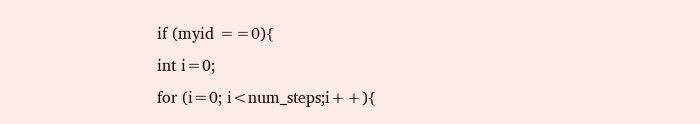if (myid ==0){
int i=0;
for (i=0; i<num_steps;i++){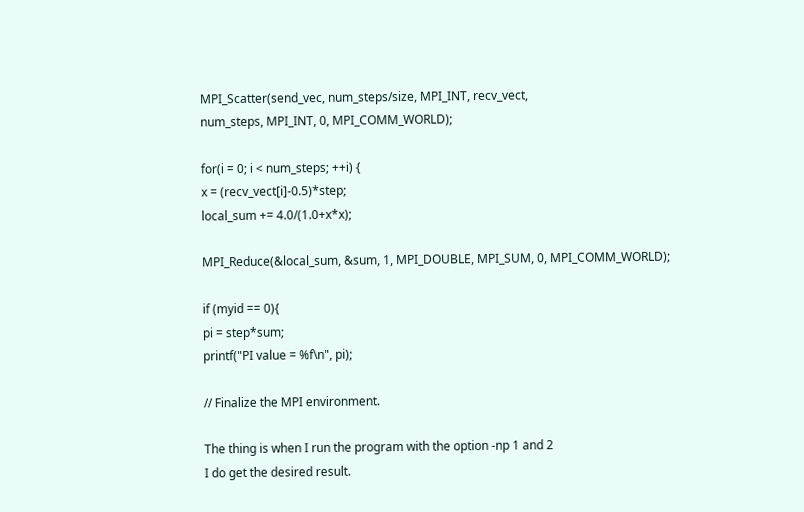MPI_Scatter(send_vec, num_steps/size, MPI_INT, recv_vect,
num_steps, MPI_INT, 0, MPI_COMM_WORLD);

for(i = 0; i < num_steps; ++i) {
x = (recv_vect[i]-0.5)*step;
local_sum += 4.0/(1.0+x*x);

MPI_Reduce(&local_sum, &sum, 1, MPI_DOUBLE, MPI_SUM, 0, MPI_COMM_WORLD);

if (myid == 0){
pi = step*sum;
printf("PI value = %f\n", pi);

// Finalize the MPI environment.

The thing is when I run the program with the option -np 1 and 2
I do get the desired result.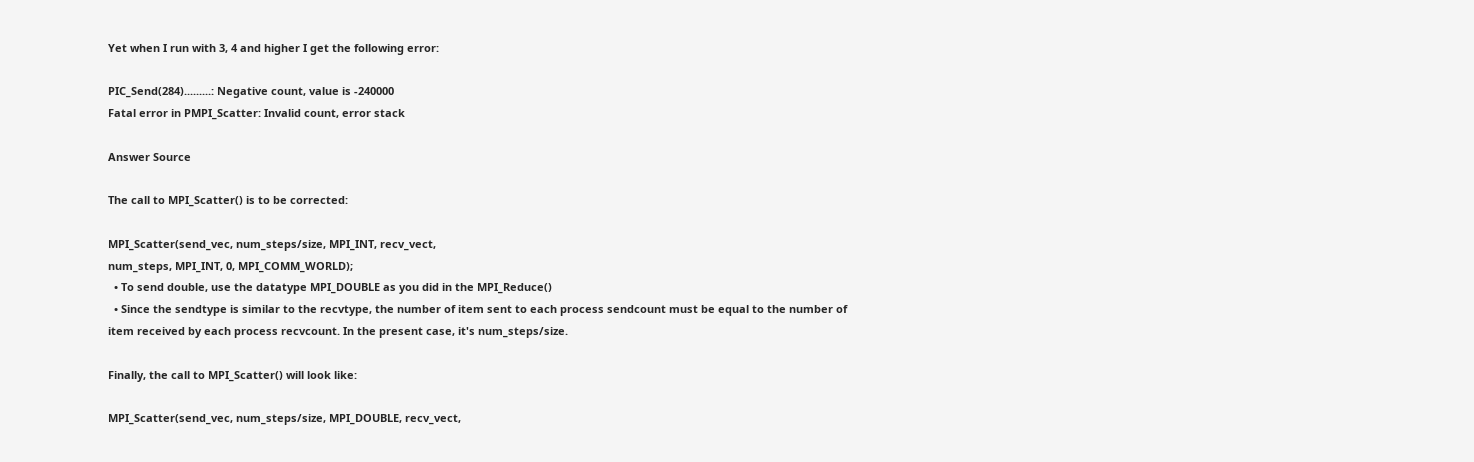Yet when I run with 3, 4 and higher I get the following error:

PIC_Send(284).........: Negative count, value is -240000
Fatal error in PMPI_Scatter: Invalid count, error stack

Answer Source

The call to MPI_Scatter() is to be corrected:

MPI_Scatter(send_vec, num_steps/size, MPI_INT, recv_vect,
num_steps, MPI_INT, 0, MPI_COMM_WORLD);
  • To send double, use the datatype MPI_DOUBLE as you did in the MPI_Reduce()
  • Since the sendtype is similar to the recvtype, the number of item sent to each process sendcount must be equal to the number of item received by each process recvcount. In the present case, it's num_steps/size.

Finally, the call to MPI_Scatter() will look like:

MPI_Scatter(send_vec, num_steps/size, MPI_DOUBLE, recv_vect,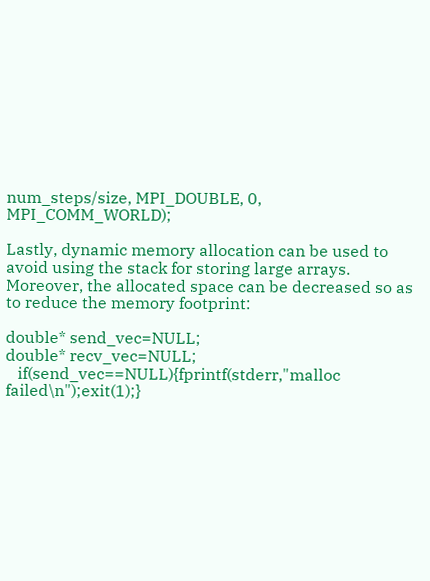num_steps/size, MPI_DOUBLE, 0, MPI_COMM_WORLD);

Lastly, dynamic memory allocation can be used to avoid using the stack for storing large arrays. Moreover, the allocated space can be decreased so as to reduce the memory footprint:

double* send_vec=NULL;
double* recv_vec=NULL;
   if(send_vec==NULL){fprintf(stderr,"malloc failed\n");exit(1);}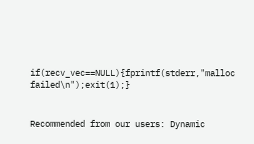if(recv_vec==NULL){fprintf(stderr,"malloc failed\n");exit(1);}


Recommended from our users: Dynamic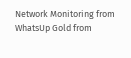Network Monitoring from WhatsUp Gold from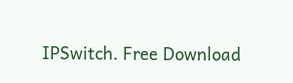IPSwitch. Free Download